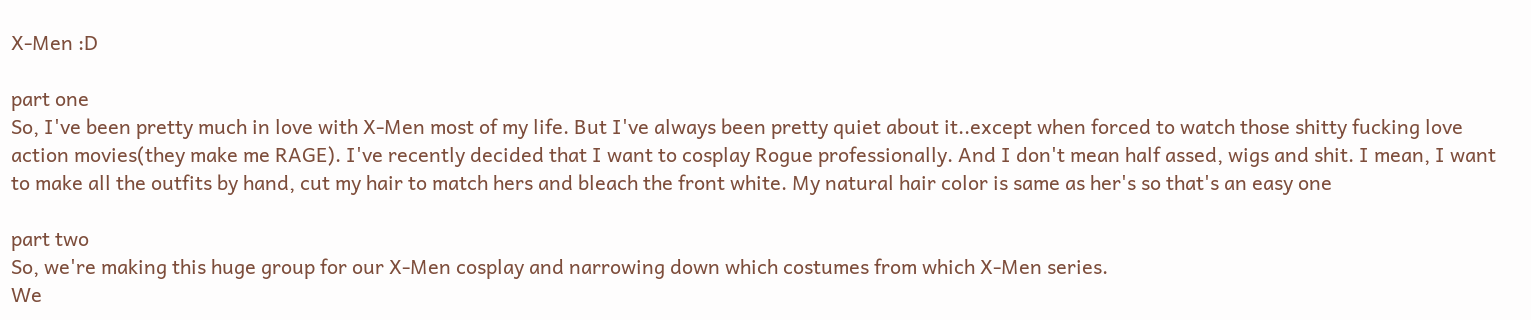X-Men :D

part one
So, I've been pretty much in love with X-Men most of my life. But I've always been pretty quiet about it..except when forced to watch those shitty fucking love action movies(they make me RAGE). I've recently decided that I want to cosplay Rogue professionally. And I don't mean half assed, wigs and shit. I mean, I want to make all the outfits by hand, cut my hair to match hers and bleach the front white. My natural hair color is same as her's so that's an easy one

part two
So, we're making this huge group for our X-Men cosplay and narrowing down which costumes from which X-Men series.
We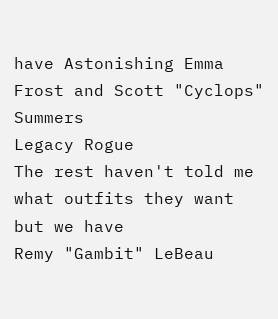have Astonishing Emma Frost and Scott "Cyclops" Summers
Legacy Rogue
The rest haven't told me what outfits they want but we have
Remy "Gambit" LeBeau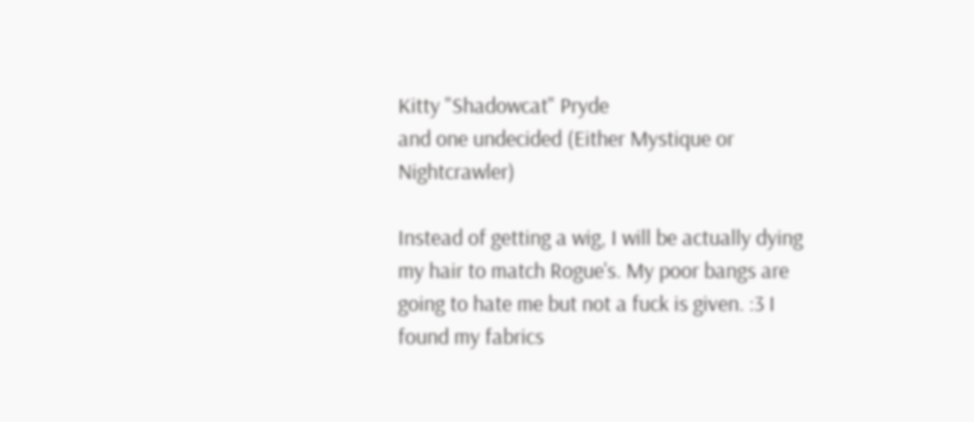Kitty "Shadowcat" Pryde
and one undecided (Either Mystique or Nightcrawler)

Instead of getting a wig, I will be actually dying my hair to match Rogue's. My poor bangs are going to hate me but not a fuck is given. :3 I found my fabrics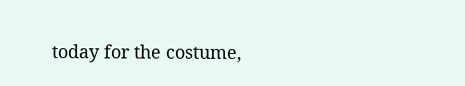today for the costume,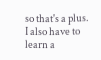so that's a plus. I also have to learn a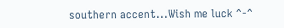southern accent...Wish me luck ^-^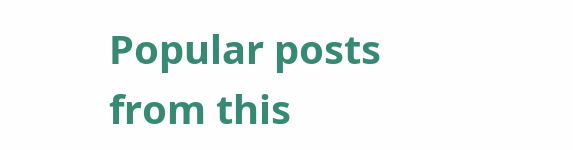Popular posts from this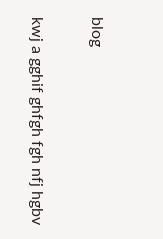blog

kwj a gghif ghfgh fgh nfj hgbv